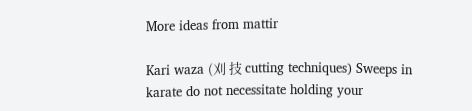More ideas from mattir

Kari waza (刈 技 cutting techniques) Sweeps in karate do not necessitate holding your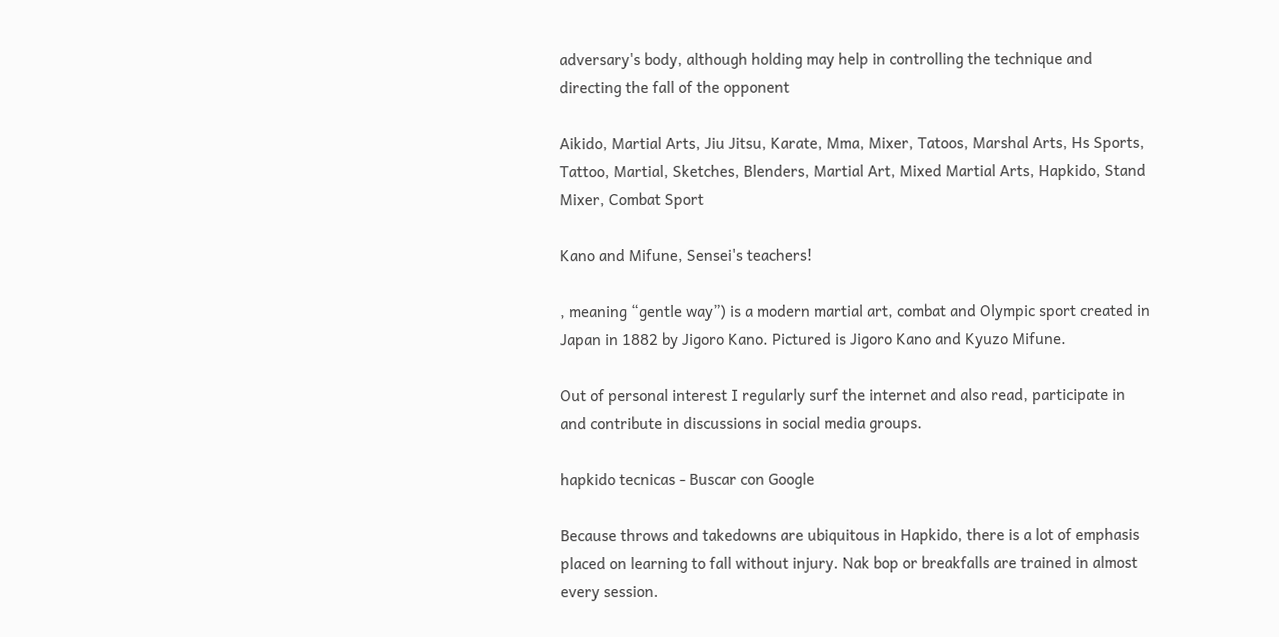adversary's body, although holding may help in controlling the technique and directing the fall of the opponent

Aikido, Martial Arts, Jiu Jitsu, Karate, Mma, Mixer, Tatoos, Marshal Arts, Hs Sports, Tattoo, Martial, Sketches, Blenders, Martial Art, Mixed Martial Arts, Hapkido, Stand Mixer, Combat Sport

Kano and Mifune, Sensei's teachers!

, meaning “gentle way”) is a modern martial art, combat and Olympic sport created in Japan in 1882 by Jigoro Kano. Pictured is Jigoro Kano and Kyuzo Mifune.

Out of personal interest I regularly surf the internet and also read, participate in and contribute in discussions in social media groups.

hapkido tecnicas - Buscar con Google

Because throws and takedowns are ubiquitous in Hapkido, there is a lot of emphasis placed on learning to fall without injury. Nak bop or breakfalls are trained in almost every session.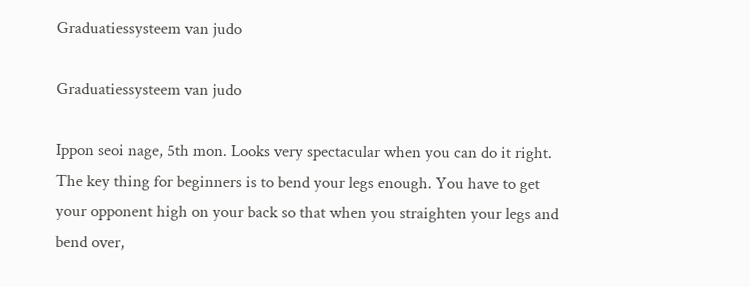Graduatiessysteem van judo

Graduatiessysteem van judo

Ippon seoi nage, 5th mon. Looks very spectacular when you can do it right. The key thing for beginners is to bend your legs enough. You have to get your opponent high on your back so that when you straighten your legs and bend over,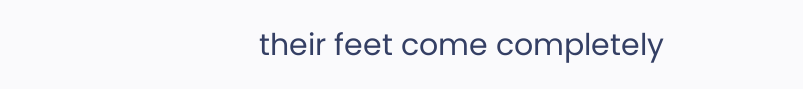their feet come completely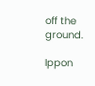off the ground.

Ippon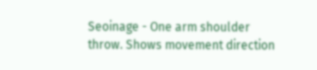Seoinage - One arm shoulder throw. Shows movement direction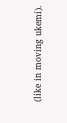(like in moving ukemi).